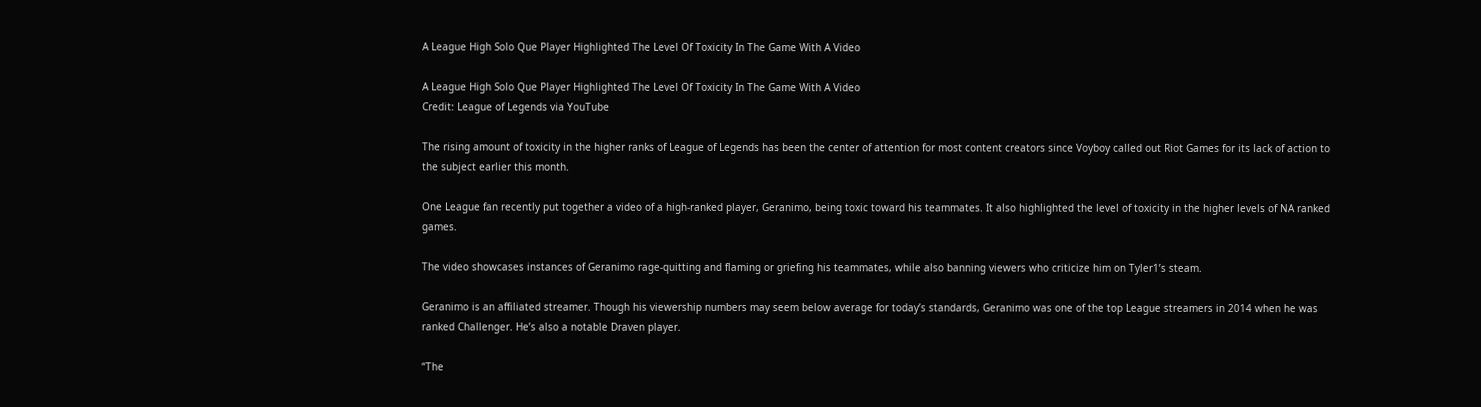A League High Solo Que Player Highlighted The Level Of Toxicity In The Game With A Video

A League High Solo Que Player Highlighted The Level Of Toxicity In The Game With A Video
Credit: League of Legends via YouTube

The rising amount of toxicity in the higher ranks of League of Legends has been the center of attention for most content creators since Voyboy called out Riot Games for its lack of action to the subject earlier this month.

One League fan recently put together a video of a high-ranked player, Geranimo, being toxic toward his teammates. It also highlighted the level of toxicity in the higher levels of NA ranked games.

The video showcases instances of Geranimo rage-quitting and flaming or griefing his teammates, while also banning viewers who criticize him on Tyler1’s steam.

Geranimo is an affiliated streamer. Though his viewership numbers may seem below average for today’s standards, Geranimo was one of the top League streamers in 2014 when he was ranked Challenger. He’s also a notable Draven player.

“The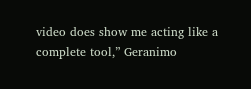video does show me acting like a complete tool,” Geranimo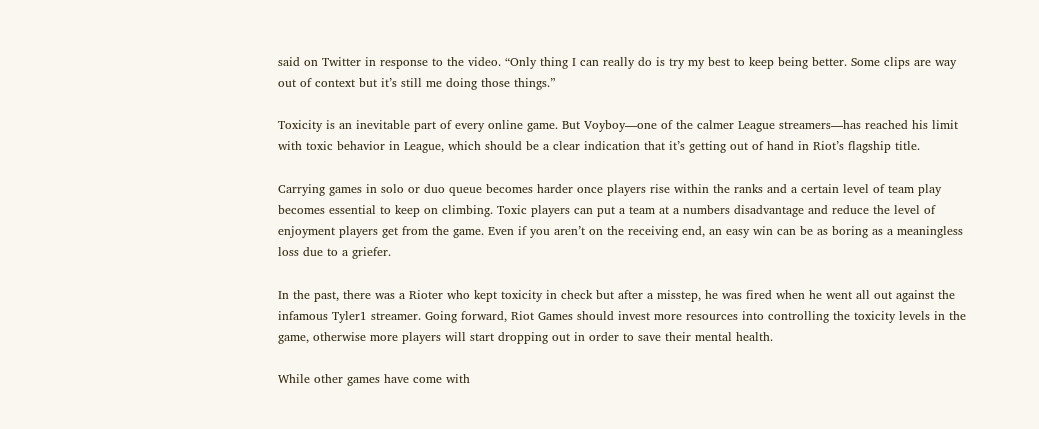said on Twitter in response to the video. “Only thing I can really do is try my best to keep being better. Some clips are way out of context but it’s still me doing those things.”

Toxicity is an inevitable part of every online game. But Voyboy—one of the calmer League streamers—has reached his limit with toxic behavior in League, which should be a clear indication that it’s getting out of hand in Riot’s flagship title.

Carrying games in solo or duo queue becomes harder once players rise within the ranks and a certain level of team play becomes essential to keep on climbing. Toxic players can put a team at a numbers disadvantage and reduce the level of enjoyment players get from the game. Even if you aren’t on the receiving end, an easy win can be as boring as a meaningless loss due to a griefer.

In the past, there was a Rioter who kept toxicity in check but after a misstep, he was fired when he went all out against the infamous Tyler1 streamer. Going forward, Riot Games should invest more resources into controlling the toxicity levels in the game, otherwise more players will start dropping out in order to save their mental health.

While other games have come with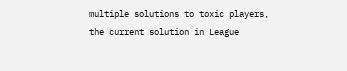multiple solutions to toxic players, the current solution in League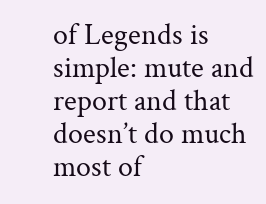of Legends is simple: mute and report and that doesn’t do much most of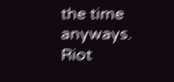the time anyways. Riot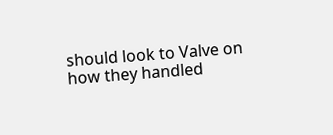should look to Valve on how they handled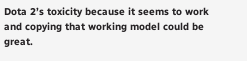Dota 2’s toxicity because it seems to work and copying that working model could be great.